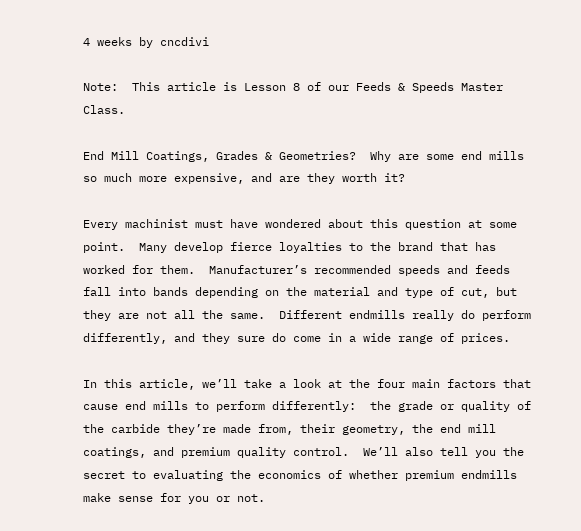4 weeks by cncdivi

Note:  This article is Lesson 8 of our Feeds & Speeds Master Class.

End Mill Coatings, Grades & Geometries?  Why are some end mills so much more expensive, and are they worth it?

Every machinist must have wondered about this question at some point.  Many develop fierce loyalties to the brand that has worked for them.  Manufacturer’s recommended speeds and feeds fall into bands depending on the material and type of cut, but they are not all the same.  Different endmills really do perform differently, and they sure do come in a wide range of prices.

In this article, we’ll take a look at the four main factors that cause end mills to perform differently:  the grade or quality of the carbide they’re made from, their geometry, the end mill coatings, and premium quality control.  We’ll also tell you the secret to evaluating the economics of whether premium endmills make sense for you or not.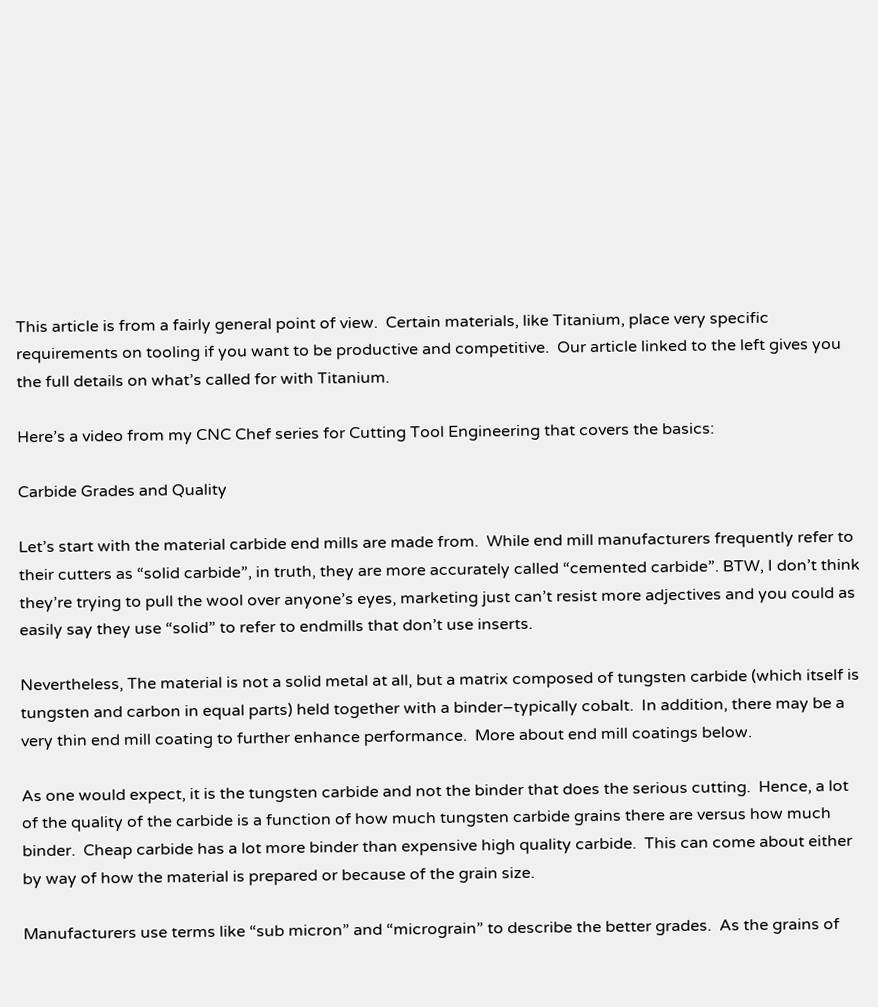This article is from a fairly general point of view.  Certain materials, like Titanium, place very specific requirements on tooling if you want to be productive and competitive.  Our article linked to the left gives you the full details on what’s called for with Titanium.

Here’s a video from my CNC Chef series for Cutting Tool Engineering that covers the basics:

Carbide Grades and Quality

Let’s start with the material carbide end mills are made from.  While end mill manufacturers frequently refer to their cutters as “solid carbide”, in truth, they are more accurately called “cemented carbide”. BTW, I don’t think they’re trying to pull the wool over anyone’s eyes, marketing just can’t resist more adjectives and you could as easily say they use “solid” to refer to endmills that don’t use inserts.

Nevertheless, The material is not a solid metal at all, but a matrix composed of tungsten carbide (which itself is tungsten and carbon in equal parts) held together with a binder–typically cobalt.  In addition, there may be a very thin end mill coating to further enhance performance.  More about end mill coatings below.

As one would expect, it is the tungsten carbide and not the binder that does the serious cutting.  Hence, a lot of the quality of the carbide is a function of how much tungsten carbide grains there are versus how much binder.  Cheap carbide has a lot more binder than expensive high quality carbide.  This can come about either by way of how the material is prepared or because of the grain size.

Manufacturers use terms like “sub micron” and “micrograin” to describe the better grades.  As the grains of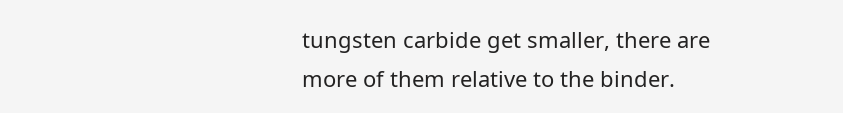tungsten carbide get smaller, there are more of them relative to the binder.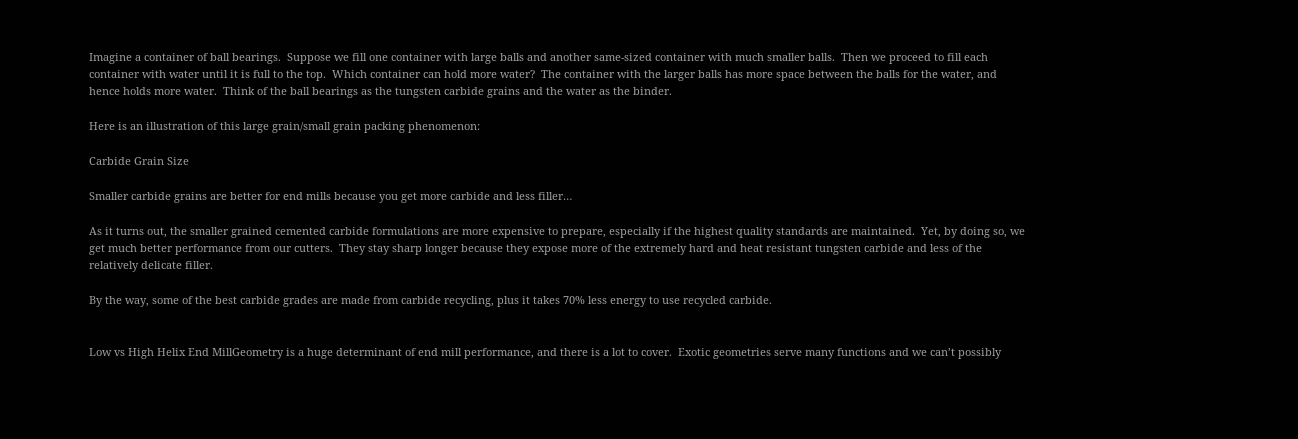Imagine a container of ball bearings.  Suppose we fill one container with large balls and another same-sized container with much smaller balls.  Then we proceed to fill each container with water until it is full to the top.  Which container can hold more water?  The container with the larger balls has more space between the balls for the water, and hence holds more water.  Think of the ball bearings as the tungsten carbide grains and the water as the binder.

Here is an illustration of this large grain/small grain packing phenomenon:

Carbide Grain Size

Smaller carbide grains are better for end mills because you get more carbide and less filler…

As it turns out, the smaller grained cemented carbide formulations are more expensive to prepare, especially if the highest quality standards are maintained.  Yet, by doing so, we get much better performance from our cutters.  They stay sharp longer because they expose more of the extremely hard and heat resistant tungsten carbide and less of the relatively delicate filler.

By the way, some of the best carbide grades are made from carbide recycling, plus it takes 70% less energy to use recycled carbide.


Low vs High Helix End MillGeometry is a huge determinant of end mill performance, and there is a lot to cover.  Exotic geometries serve many functions and we can’t possibly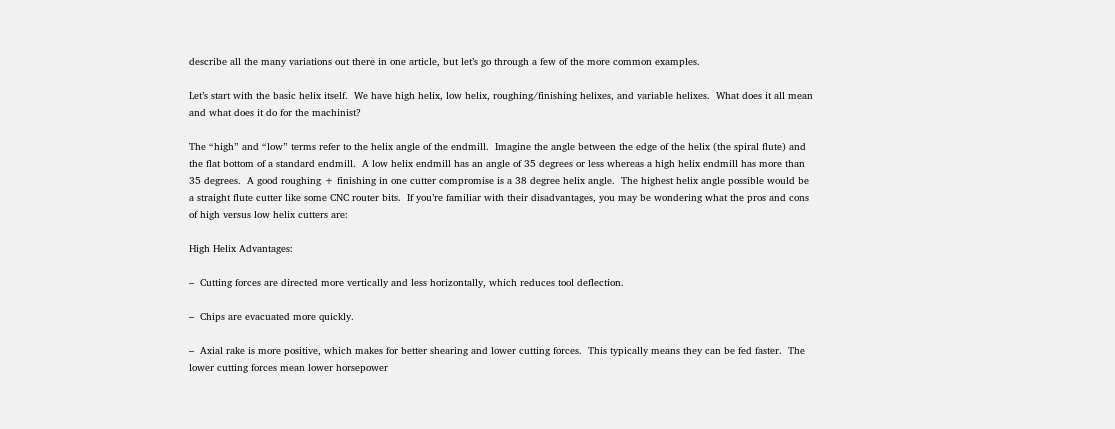describe all the many variations out there in one article, but let’s go through a few of the more common examples.

Let’s start with the basic helix itself.  We have high helix, low helix, roughing/finishing helixes, and variable helixes.  What does it all mean and what does it do for the machinist?

The “high” and “low” terms refer to the helix angle of the endmill.  Imagine the angle between the edge of the helix (the spiral flute) and the flat bottom of a standard endmill.  A low helix endmill has an angle of 35 degrees or less whereas a high helix endmill has more than 35 degrees.  A good roughing + finishing in one cutter compromise is a 38 degree helix angle.  The highest helix angle possible would be a straight flute cutter like some CNC router bits.  If you’re familiar with their disadvantages, you may be wondering what the pros and cons of high versus low helix cutters are:

High Helix Advantages:

–  Cutting forces are directed more vertically and less horizontally, which reduces tool deflection.

–  Chips are evacuated more quickly.

–  Axial rake is more positive, which makes for better shearing and lower cutting forces.  This typically means they can be fed faster.  The lower cutting forces mean lower horsepower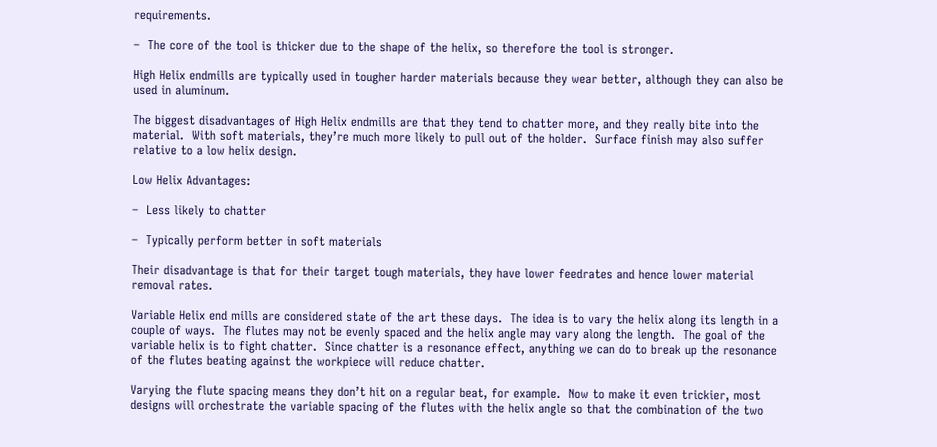requirements.

–  The core of the tool is thicker due to the shape of the helix, so therefore the tool is stronger.

High Helix endmills are typically used in tougher harder materials because they wear better, although they can also be used in aluminum.

The biggest disadvantages of High Helix endmills are that they tend to chatter more, and they really bite into the material.  With soft materials, they’re much more likely to pull out of the holder.  Surface finish may also suffer relative to a low helix design.

Low Helix Advantages:

–  Less likely to chatter

–  Typically perform better in soft materials

Their disadvantage is that for their target tough materials, they have lower feedrates and hence lower material removal rates.

Variable Helix end mills are considered state of the art these days.  The idea is to vary the helix along its length in a couple of ways.  The flutes may not be evenly spaced and the helix angle may vary along the length.  The goal of the variable helix is to fight chatter.  Since chatter is a resonance effect, anything we can do to break up the resonance of the flutes beating against the workpiece will reduce chatter.

Varying the flute spacing means they don’t hit on a regular beat, for example.  Now to make it even trickier, most designs will orchestrate the variable spacing of the flutes with the helix angle so that the combination of the two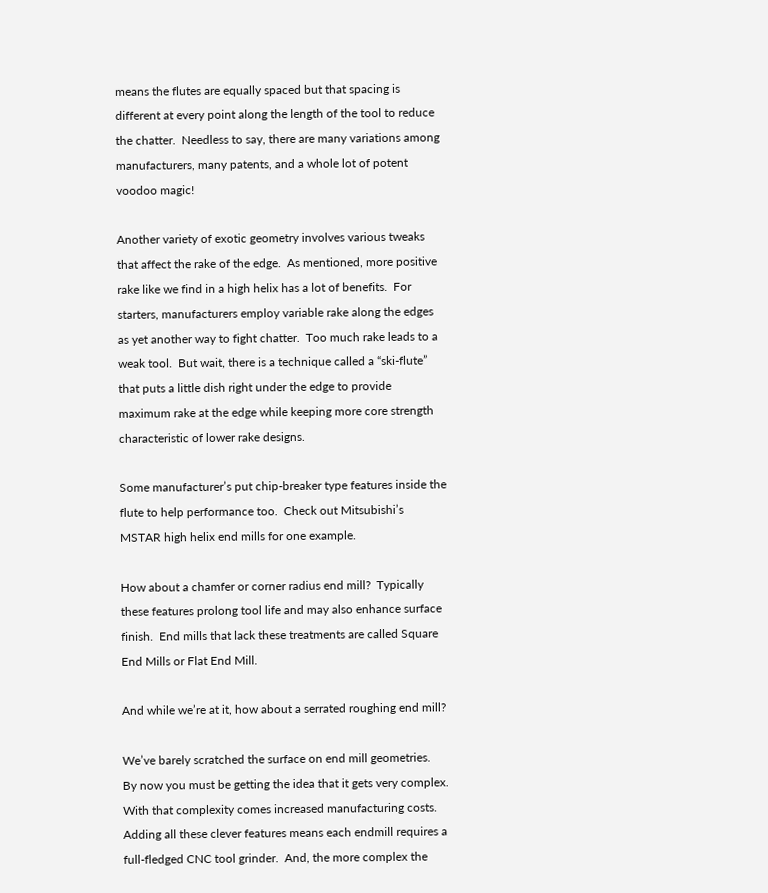means the flutes are equally spaced but that spacing is different at every point along the length of the tool to reduce the chatter.  Needless to say, there are many variations among manufacturers, many patents, and a whole lot of potent voodoo magic!

Another variety of exotic geometry involves various tweaks that affect the rake of the edge.  As mentioned, more positive rake like we find in a high helix has a lot of benefits.  For starters, manufacturers employ variable rake along the edges as yet another way to fight chatter.  Too much rake leads to a weak tool.  But wait, there is a technique called a “ski-flute” that puts a little dish right under the edge to provide maximum rake at the edge while keeping more core strength characteristic of lower rake designs.

Some manufacturer’s put chip-breaker type features inside the flute to help performance too.  Check out Mitsubishi’s MSTAR high helix end mills for one example.

How about a chamfer or corner radius end mill?  Typically these features prolong tool life and may also enhance surface finish.  End mills that lack these treatments are called Square End Mills or Flat End Mill.

And while we’re at it, how about a serrated roughing end mill?

We’ve barely scratched the surface on end mill geometries.  By now you must be getting the idea that it gets very complex.  With that complexity comes increased manufacturing costs.  Adding all these clever features means each endmill requires a full-fledged CNC tool grinder.  And, the more complex the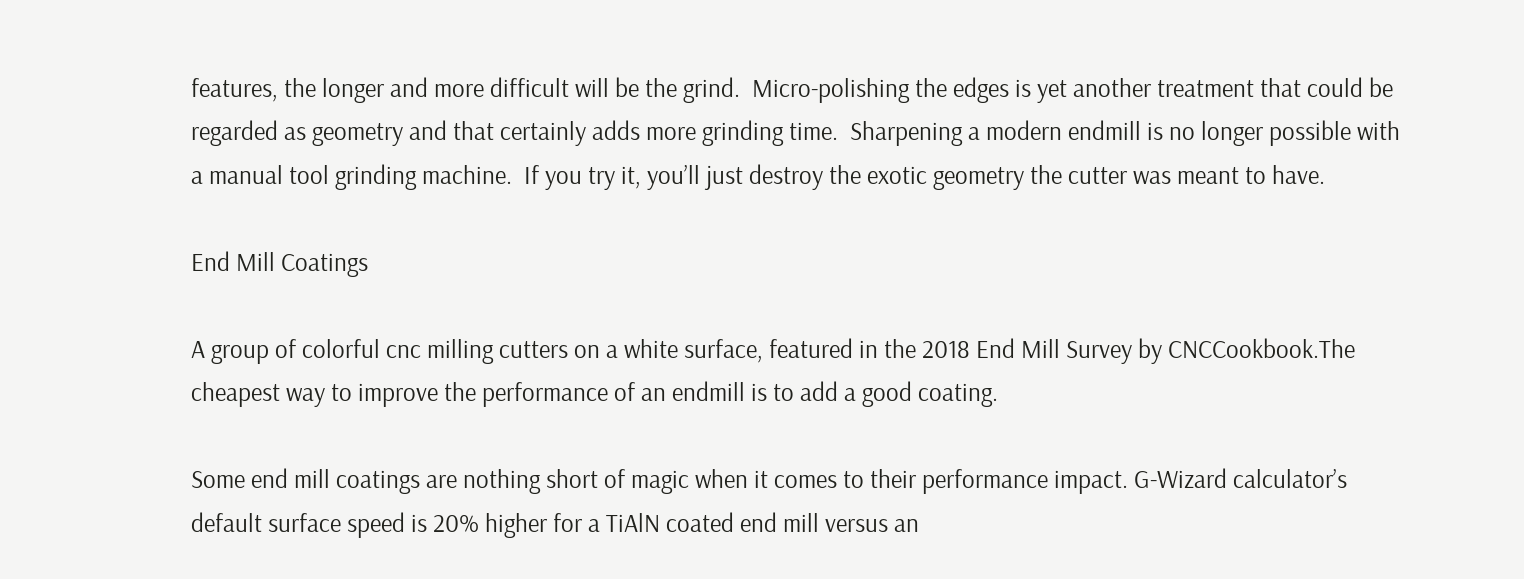features, the longer and more difficult will be the grind.  Micro-polishing the edges is yet another treatment that could be regarded as geometry and that certainly adds more grinding time.  Sharpening a modern endmill is no longer possible with a manual tool grinding machine.  If you try it, you’ll just destroy the exotic geometry the cutter was meant to have.

End Mill Coatings

A group of colorful cnc milling cutters on a white surface, featured in the 2018 End Mill Survey by CNCCookbook.The cheapest way to improve the performance of an endmill is to add a good coating.

Some end mill coatings are nothing short of magic when it comes to their performance impact. G-Wizard calculator’s default surface speed is 20% higher for a TiAlN coated end mill versus an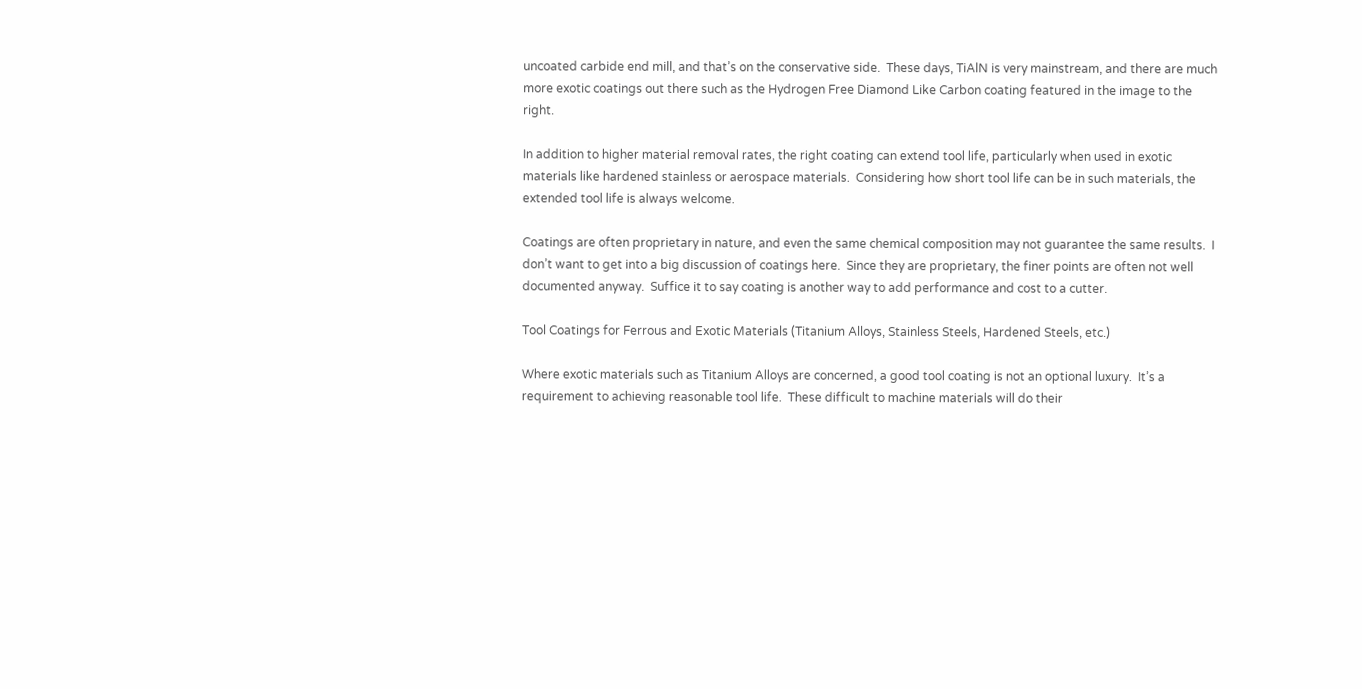uncoated carbide end mill, and that’s on the conservative side.  These days, TiAlN is very mainstream, and there are much more exotic coatings out there such as the Hydrogen Free Diamond Like Carbon coating featured in the image to the right.

In addition to higher material removal rates, the right coating can extend tool life, particularly when used in exotic materials like hardened stainless or aerospace materials.  Considering how short tool life can be in such materials, the extended tool life is always welcome.

Coatings are often proprietary in nature, and even the same chemical composition may not guarantee the same results.  I don’t want to get into a big discussion of coatings here.  Since they are proprietary, the finer points are often not well documented anyway.  Suffice it to say coating is another way to add performance and cost to a cutter.

Tool Coatings for Ferrous and Exotic Materials (Titanium Alloys, Stainless Steels, Hardened Steels, etc.)

Where exotic materials such as Titanium Alloys are concerned, a good tool coating is not an optional luxury.  It’s a requirement to achieving reasonable tool life.  These difficult to machine materials will do their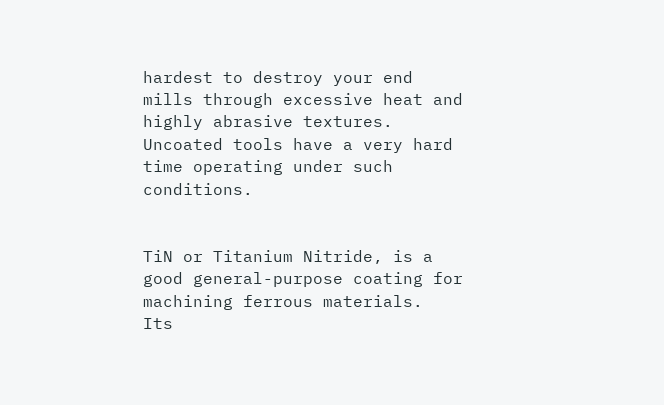hardest to destroy your end mills through excessive heat and highly abrasive textures.  Uncoated tools have a very hard time operating under such conditions.


TiN or Titanium Nitride, is a good general-purpose coating for machining ferrous materials.  Its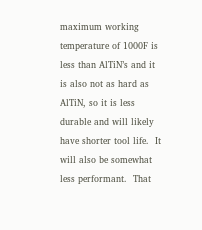maximum working temperature of 1000F is less than AlTiN’s and it is also not as hard as AlTiN, so it is less durable and will likely have shorter tool life.  It will also be somewhat less performant.  That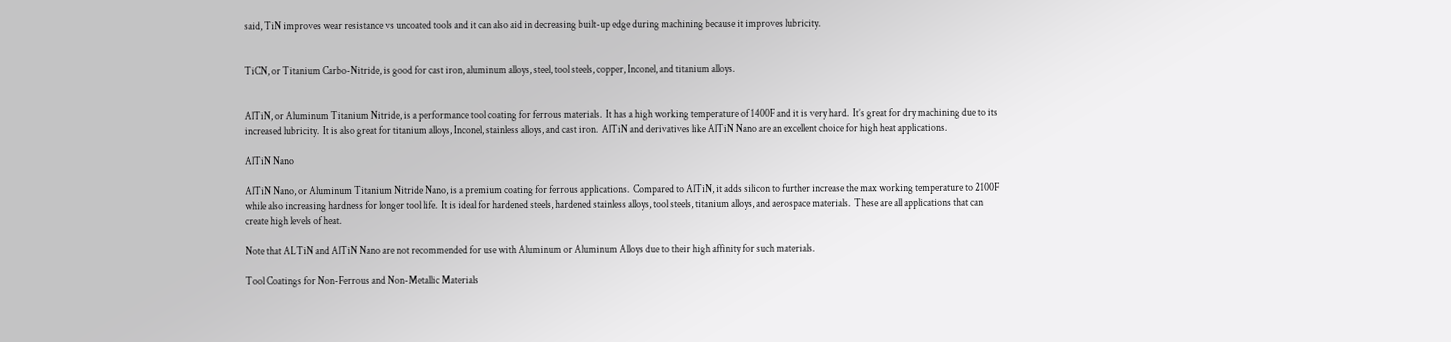said, TiN improves wear resistance vs uncoated tools and it can also aid in decreasing built-up edge during machining because it improves lubricity.


TiCN, or Titanium Carbo-Nitride, is good for cast iron, aluminum alloys, steel, tool steels, copper, Inconel, and titanium alloys.


AlTiN, or Aluminum Titanium Nitride, is a performance tool coating for ferrous materials.  It has a high working temperature of 1400F and it is very hard.  It’s great for dry machining due to its increased lubricity.  It is also great for titanium alloys, Inconel, stainless alloys, and cast iron.  AlTiN and derivatives like AlTiN Nano are an excellent choice for high heat applications.

AlTiN Nano

AlTiN Nano, or Aluminum Titanium Nitride Nano, is a premium coating for ferrous applications.  Compared to AlTiN, it adds silicon to further increase the max working temperature to 2100F while also increasing hardness for longer tool life.  It is ideal for hardened steels, hardened stainless alloys, tool steels, titanium alloys, and aerospace materials.  These are all applications that can create high levels of heat.

Note that ALTiN and AlTiN Nano are not recommended for use with Aluminum or Aluminum Alloys due to their high affinity for such materials.

Tool Coatings for Non-Ferrous and Non-Metallic Materials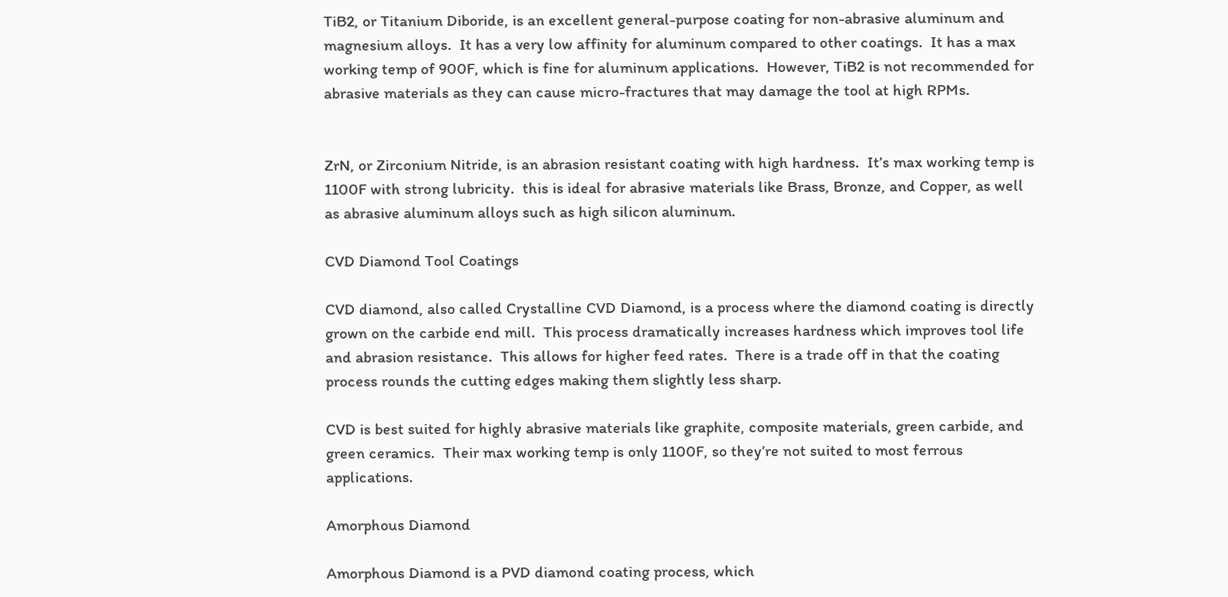TiB2, or Titanium Diboride, is an excellent general-purpose coating for non-abrasive aluminum and magnesium alloys.  It has a very low affinity for aluminum compared to other coatings.  It has a max working temp of 900F, which is fine for aluminum applications.  However, TiB2 is not recommended for abrasive materials as they can cause micro-fractures that may damage the tool at high RPMs.


ZrN, or Zirconium Nitride, is an abrasion resistant coating with high hardness.  It’s max working temp is 1100F with strong lubricity.  this is ideal for abrasive materials like Brass, Bronze, and Copper, as well as abrasive aluminum alloys such as high silicon aluminum.

CVD Diamond Tool Coatings

CVD diamond, also called Crystalline CVD Diamond, is a process where the diamond coating is directly grown on the carbide end mill.  This process dramatically increases hardness which improves tool life and abrasion resistance.  This allows for higher feed rates.  There is a trade off in that the coating process rounds the cutting edges making them slightly less sharp.

CVD is best suited for highly abrasive materials like graphite, composite materials, green carbide, and green ceramics.  Their max working temp is only 1100F, so they’re not suited to most ferrous applications.

Amorphous Diamond

Amorphous Diamond is a PVD diamond coating process, which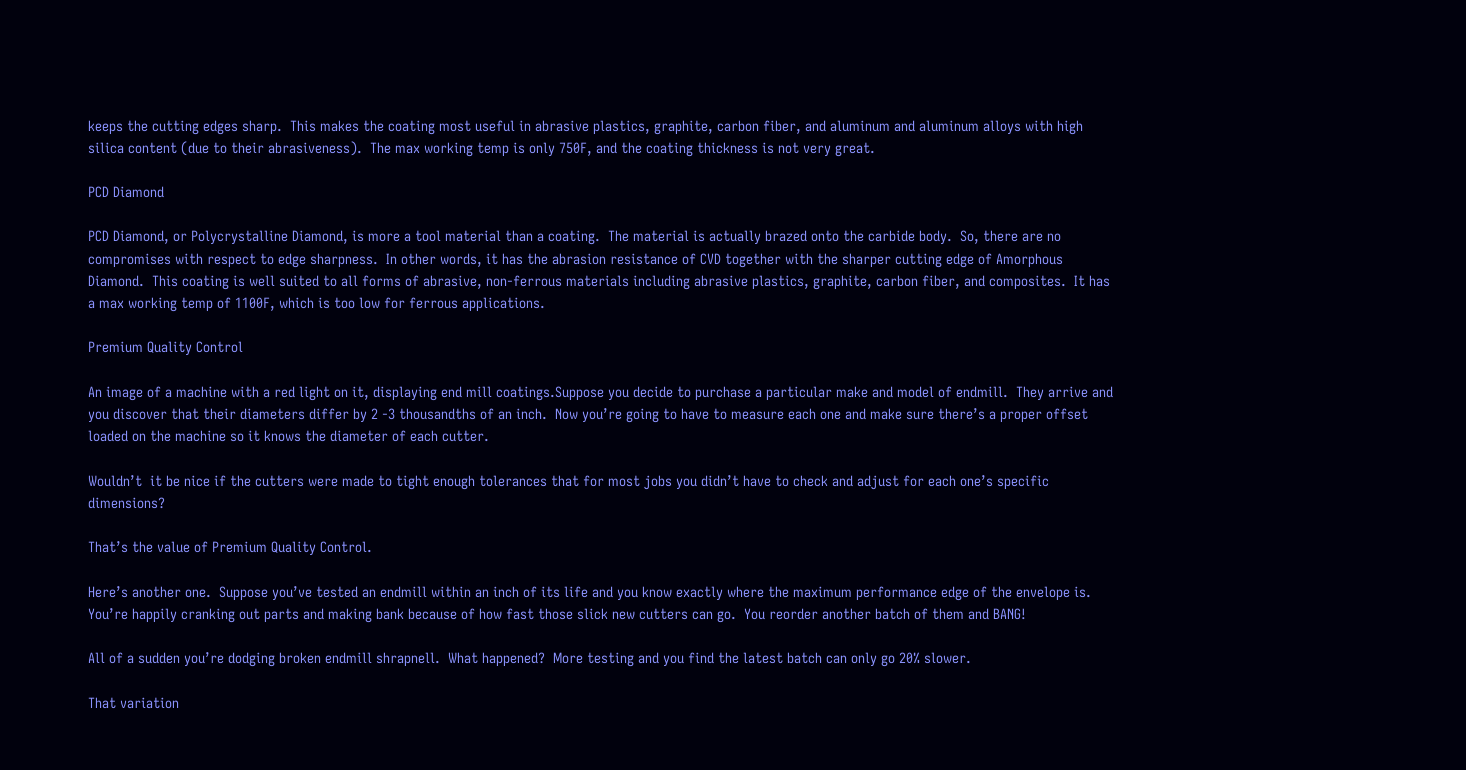keeps the cutting edges sharp.  This makes the coating most useful in abrasive plastics, graphite, carbon fiber, and aluminum and aluminum alloys with high silica content (due to their abrasiveness).  The max working temp is only 750F, and the coating thickness is not very great.

PCD Diamond

PCD Diamond, or Polycrystalline Diamond, is more a tool material than a coating.  The material is actually brazed onto the carbide body.  So, there are no compromises with respect to edge sharpness.  In other words, it has the abrasion resistance of CVD together with the sharper cutting edge of Amorphous Diamond.  This coating is well suited to all forms of abrasive, non-ferrous materials including abrasive plastics, graphite, carbon fiber, and composites.  It has a max working temp of 1100F, which is too low for ferrous applications.

Premium Quality Control

An image of a machine with a red light on it, displaying end mill coatings.Suppose you decide to purchase a particular make and model of endmill.  They arrive and you discover that their diameters differ by 2 -3 thousandths of an inch.  Now you’re going to have to measure each one and make sure there’s a proper offset loaded on the machine so it knows the diameter of each cutter.

Wouldn’t  it be nice if the cutters were made to tight enough tolerances that for most jobs you didn’t have to check and adjust for each one’s specific dimensions?

That’s the value of Premium Quality Control.

Here’s another one.  Suppose you’ve tested an endmill within an inch of its life and you know exactly where the maximum performance edge of the envelope is.  You’re happily cranking out parts and making bank because of how fast those slick new cutters can go.  You reorder another batch of them and BANG!

All of a sudden you’re dodging broken endmill shrapnell.  What happened?  More testing and you find the latest batch can only go 20% slower.

That variation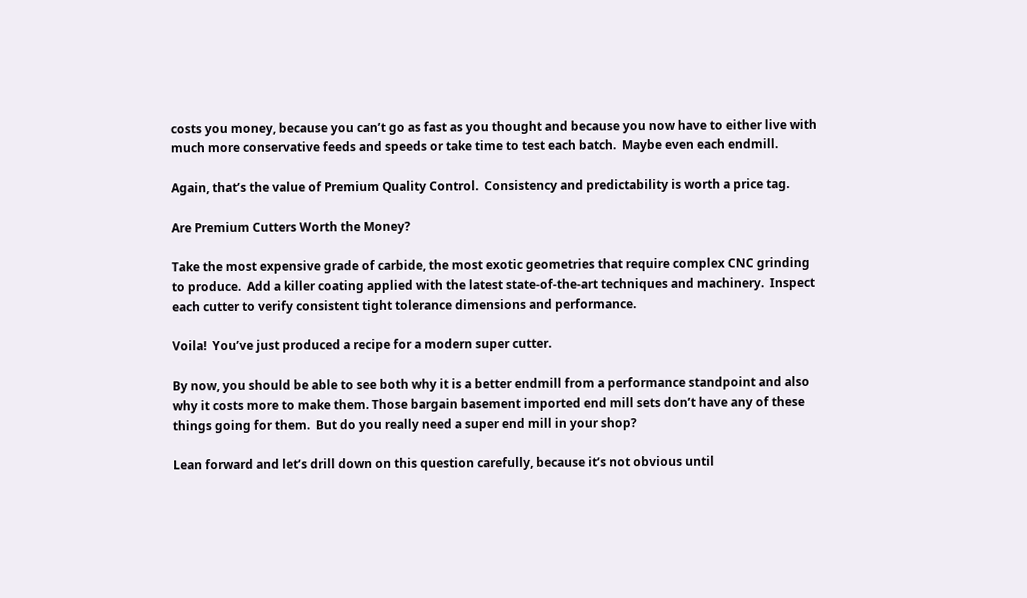costs you money, because you can’t go as fast as you thought and because you now have to either live with much more conservative feeds and speeds or take time to test each batch.  Maybe even each endmill.

Again, that’s the value of Premium Quality Control.  Consistency and predictability is worth a price tag.

Are Premium Cutters Worth the Money?

Take the most expensive grade of carbide, the most exotic geometries that require complex CNC grinding to produce.  Add a killer coating applied with the latest state-of-the-art techniques and machinery.  Inspect each cutter to verify consistent tight tolerance dimensions and performance.

Voila!  You’ve just produced a recipe for a modern super cutter.

By now, you should be able to see both why it is a better endmill from a performance standpoint and also why it costs more to make them. Those bargain basement imported end mill sets don’t have any of these things going for them.  But do you really need a super end mill in your shop?

Lean forward and let’s drill down on this question carefully, because it’s not obvious until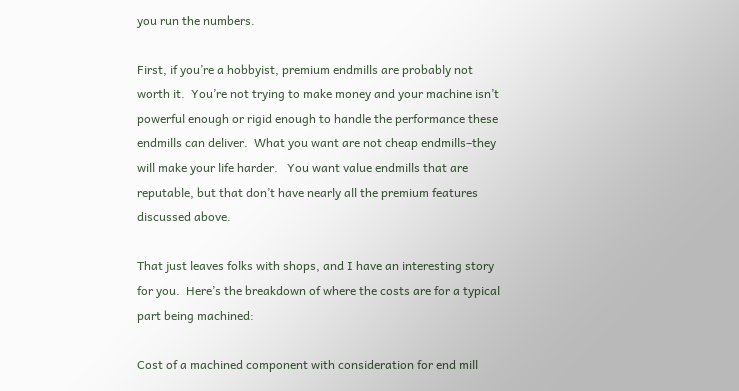you run the numbers.

First, if you’re a hobbyist, premium endmills are probably not worth it.  You’re not trying to make money and your machine isn’t powerful enough or rigid enough to handle the performance these endmills can deliver.  What you want are not cheap endmills–they will make your life harder.   You want value endmills that are reputable, but that don’t have nearly all the premium features discussed above.

That just leaves folks with shops, and I have an interesting story for you.  Here’s the breakdown of where the costs are for a typical part being machined:

Cost of a machined component with consideration for end mill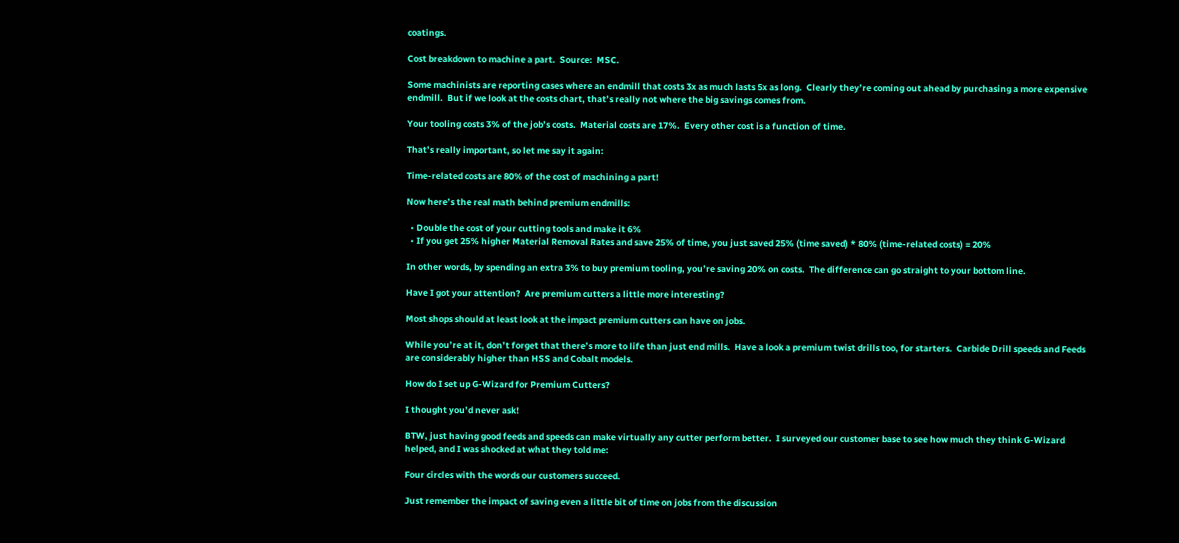coatings.

Cost breakdown to machine a part.  Source:  MSC.

Some machinists are reporting cases where an endmill that costs 3x as much lasts 5x as long.  Clearly they’re coming out ahead by purchasing a more expensive endmill.  But if we look at the costs chart, that’s really not where the big savings comes from.

Your tooling costs 3% of the job’s costs.  Material costs are 17%.  Every other cost is a function of time.

That’s really important, so let me say it again:

Time-related costs are 80% of the cost of machining a part!

Now here’s the real math behind premium endmills:

  • Double the cost of your cutting tools and make it 6%
  • If you get 25% higher Material Removal Rates and save 25% of time, you just saved 25% (time saved) * 80% (time-related costs) = 20%

In other words, by spending an extra 3% to buy premium tooling, you’re saving 20% on costs.  The difference can go straight to your bottom line.

Have I got your attention?  Are premium cutters a little more interesting?

Most shops should at least look at the impact premium cutters can have on jobs.

While you’re at it, don’t forget that there’s more to life than just end mills.  Have a look a premium twist drills too, for starters.  Carbide Drill speeds and Feeds are considerably higher than HSS and Cobalt models.

How do I set up G-Wizard for Premium Cutters?

I thought you’d never ask!

BTW, just having good feeds and speeds can make virtually any cutter perform better.  I surveyed our customer base to see how much they think G-Wizard helped, and I was shocked at what they told me:

Four circles with the words our customers succeed.

Just remember the impact of saving even a little bit of time on jobs from the discussion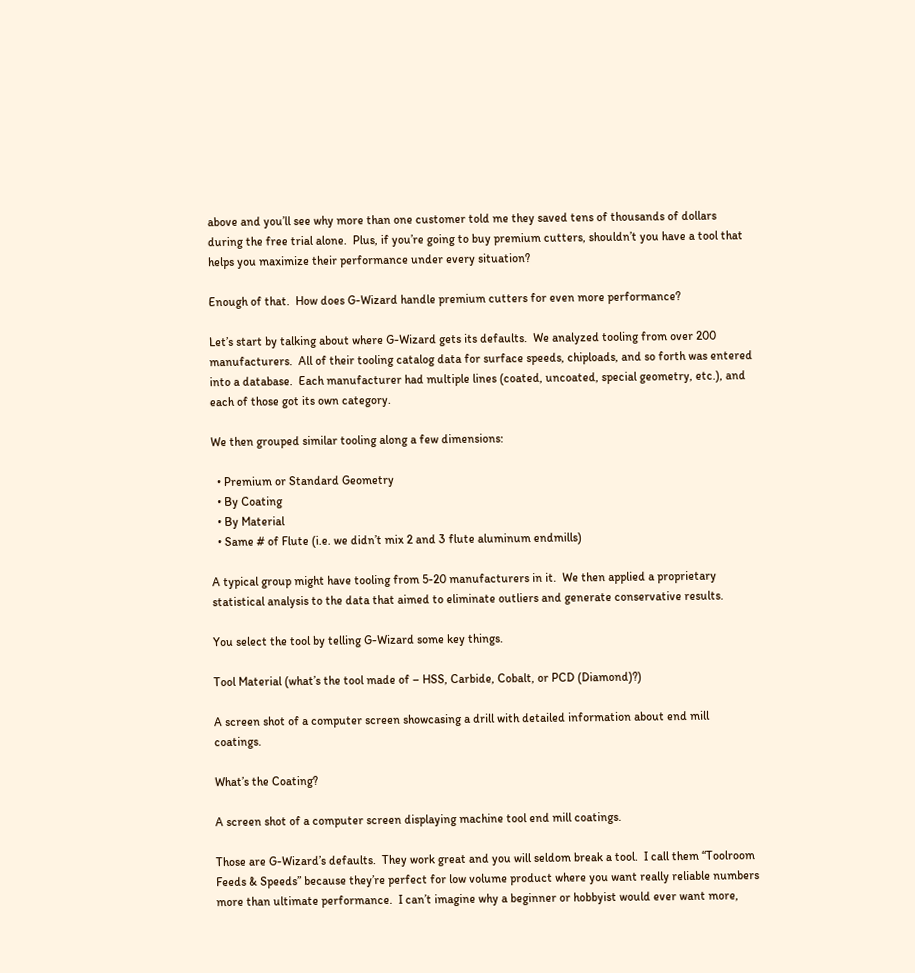above and you’ll see why more than one customer told me they saved tens of thousands of dollars during the free trial alone.  Plus, if you’re going to buy premium cutters, shouldn’t you have a tool that helps you maximize their performance under every situation?

Enough of that.  How does G-Wizard handle premium cutters for even more performance?

Let’s start by talking about where G-Wizard gets its defaults.  We analyzed tooling from over 200 manufacturers.  All of their tooling catalog data for surface speeds, chiploads, and so forth was entered into a database.  Each manufacturer had multiple lines (coated, uncoated, special geometry, etc.), and each of those got its own category.

We then grouped similar tooling along a few dimensions:

  • Premium or Standard Geometry
  • By Coating
  • By Material
  • Same # of Flute (i.e. we didn’t mix 2 and 3 flute aluminum endmills)

A typical group might have tooling from 5-20 manufacturers in it.  We then applied a proprietary statistical analysis to the data that aimed to eliminate outliers and generate conservative results.

You select the tool by telling G-Wizard some key things.

Tool Material (what’s the tool made of – HSS, Carbide, Cobalt, or PCD (Diamond)?)

A screen shot of a computer screen showcasing a drill with detailed information about end mill coatings.

What’s the Coating?

A screen shot of a computer screen displaying machine tool end mill coatings.

Those are G-Wizard’s defaults.  They work great and you will seldom break a tool.  I call them “Toolroom Feeds & Speeds” because they’re perfect for low volume product where you want really reliable numbers more than ultimate performance.  I can’t imagine why a beginner or hobbyist would ever want more,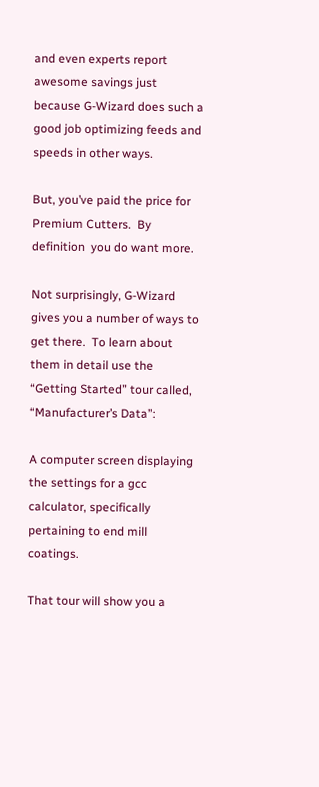and even experts report awesome savings just because G-Wizard does such a good job optimizing feeds and speeds in other ways.

But, you’ve paid the price for Premium Cutters.  By definition  you do want more.

Not surprisingly, G-Wizard gives you a number of ways to get there.  To learn about them in detail use the “Getting Started” tour called, “Manufacturer’s Data”:

A computer screen displaying the settings for a gcc calculator, specifically pertaining to end mill coatings.

That tour will show you a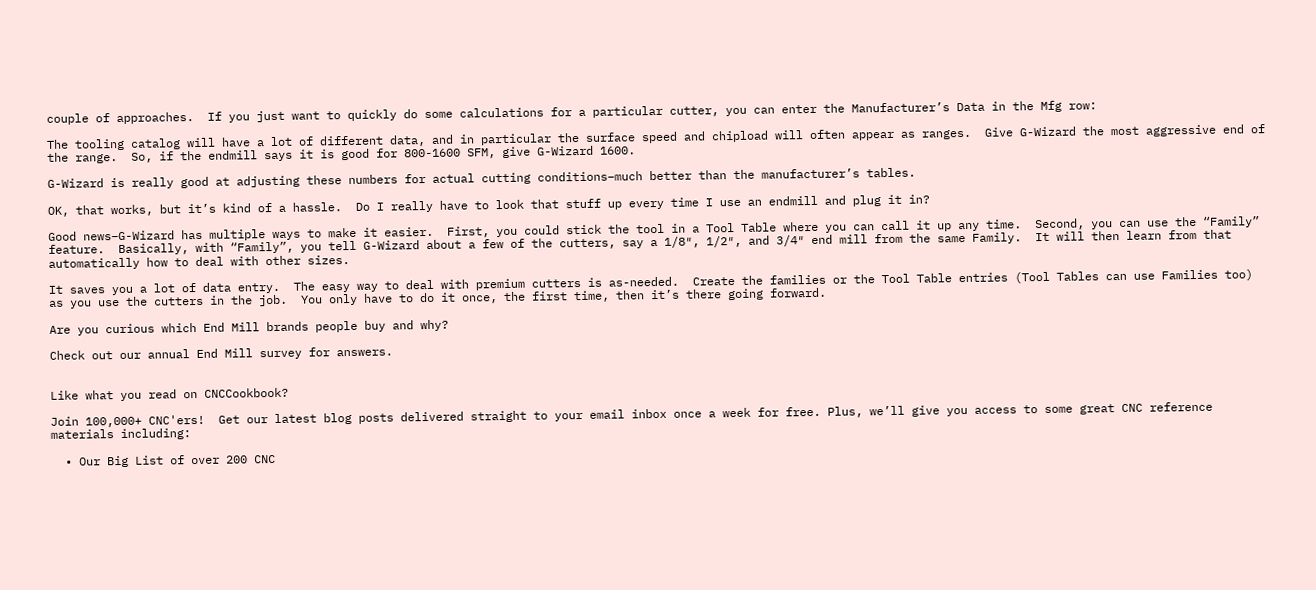couple of approaches.  If you just want to quickly do some calculations for a particular cutter, you can enter the Manufacturer’s Data in the Mfg row:

The tooling catalog will have a lot of different data, and in particular the surface speed and chipload will often appear as ranges.  Give G-Wizard the most aggressive end of the range.  So, if the endmill says it is good for 800-1600 SFM, give G-Wizard 1600.

G-Wizard is really good at adjusting these numbers for actual cutting conditions–much better than the manufacturer’s tables.

OK, that works, but it’s kind of a hassle.  Do I really have to look that stuff up every time I use an endmill and plug it in?

Good news–G-Wizard has multiple ways to make it easier.  First, you could stick the tool in a Tool Table where you can call it up any time.  Second, you can use the “Family” feature.  Basically, with “Family”, you tell G-Wizard about a few of the cutters, say a 1/8″, 1/2″, and 3/4″ end mill from the same Family.  It will then learn from that automatically how to deal with other sizes.

It saves you a lot of data entry.  The easy way to deal with premium cutters is as-needed.  Create the families or the Tool Table entries (Tool Tables can use Families too) as you use the cutters in the job.  You only have to do it once, the first time, then it’s there going forward.

Are you curious which End Mill brands people buy and why?

Check out our annual End Mill survey for answers.


Like what you read on CNCCookbook?

Join 100,000+ CNC'ers!  Get our latest blog posts delivered straight to your email inbox once a week for free. Plus, we’ll give you access to some great CNC reference materials including:

  • Our Big List of over 200 CNC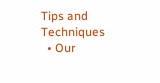Tips and Techniques
  • Our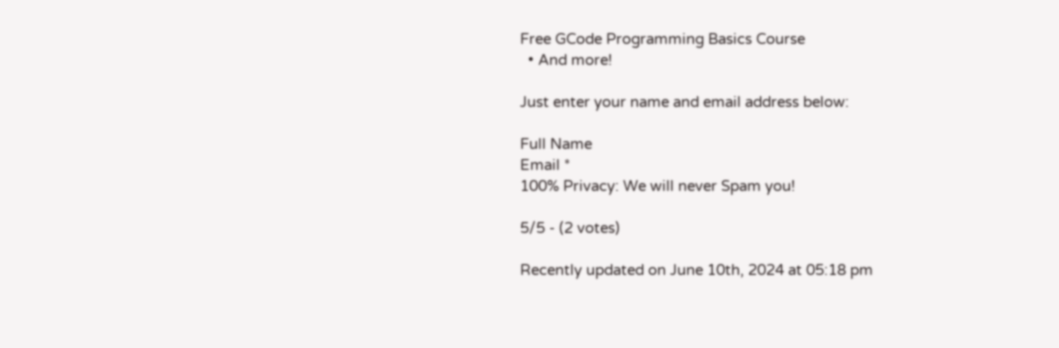Free GCode Programming Basics Course
  • And more!

Just enter your name and email address below:

Full Name
Email *
100% Privacy: We will never Spam you!

5/5 - (2 votes)

Recently updated on June 10th, 2024 at 05:18 pm